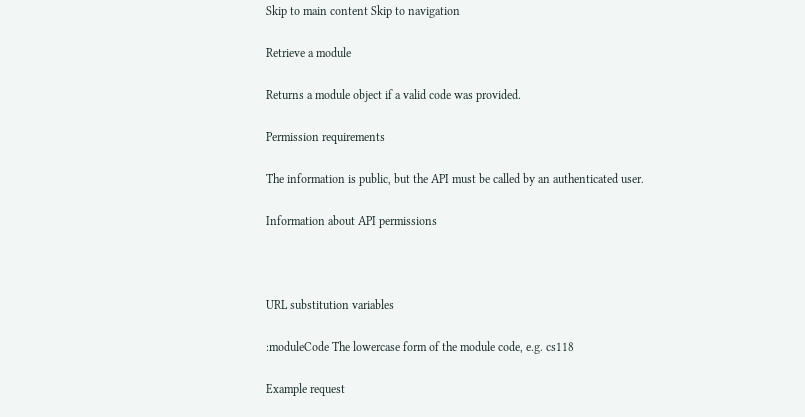Skip to main content Skip to navigation

Retrieve a module

Returns a module object if a valid code was provided.

Permission requirements

The information is public, but the API must be called by an authenticated user.

Information about API permissions



URL substitution variables

:moduleCode The lowercase form of the module code, e.g. cs118

Example request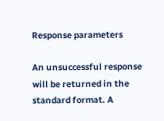Response parameters

An unsuccessful response will be returned in the standard format. A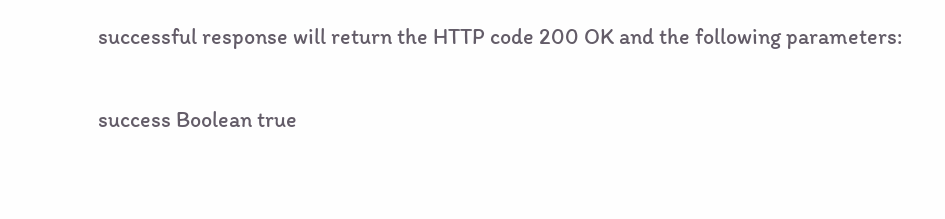successful response will return the HTTP code 200 OK and the following parameters:

success Boolean true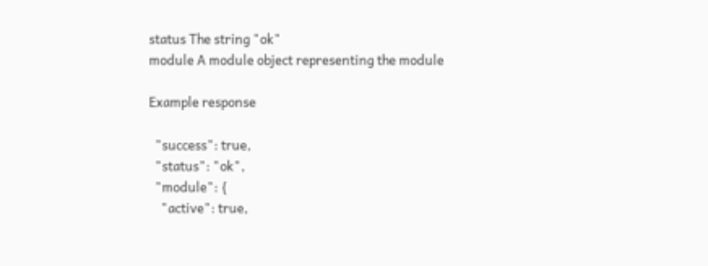status The string "ok"
module A module object representing the module

Example response

  "success": true,
  "status": "ok",
  "module": {
    "active": true,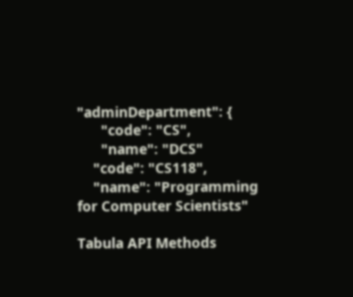"adminDepartment": {
      "code": "CS",
      "name": "DCS"
    "code": "CS118",
    "name": "Programming for Computer Scientists"

Tabula API Methods